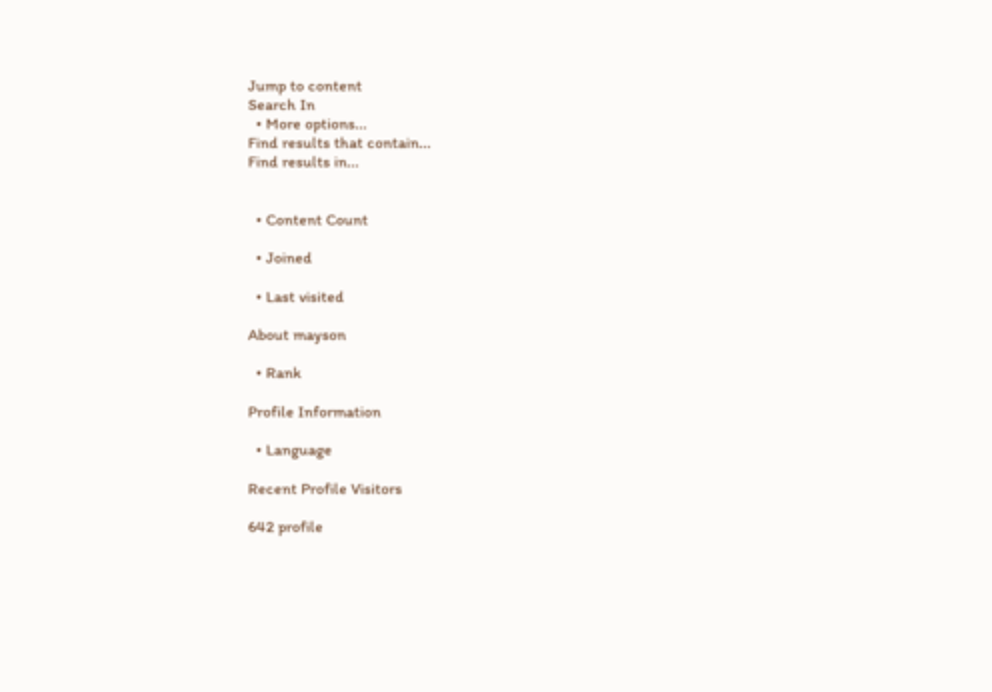Jump to content
Search In
  • More options...
Find results that contain...
Find results in...


  • Content Count

  • Joined

  • Last visited

About mayson

  • Rank

Profile Information

  • Language

Recent Profile Visitors

642 profile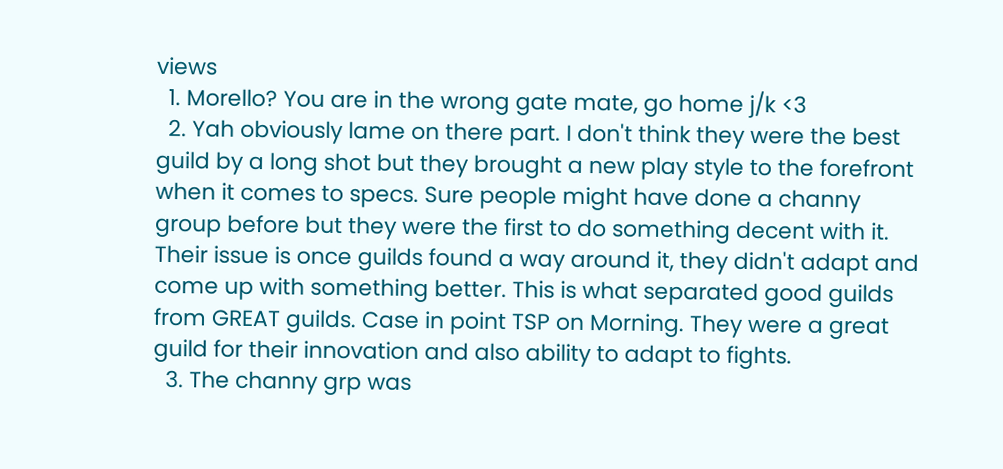views
  1. Morello? You are in the wrong gate mate, go home j/k <3
  2. Yah obviously lame on there part. I don't think they were the best guild by a long shot but they brought a new play style to the forefront when it comes to specs. Sure people might have done a channy group before but they were the first to do something decent with it. Their issue is once guilds found a way around it, they didn't adapt and come up with something better. This is what separated good guilds from GREAT guilds. Case in point TSP on Morning. They were a great guild for their innovation and also ability to adapt to fights.
  3. The channy grp was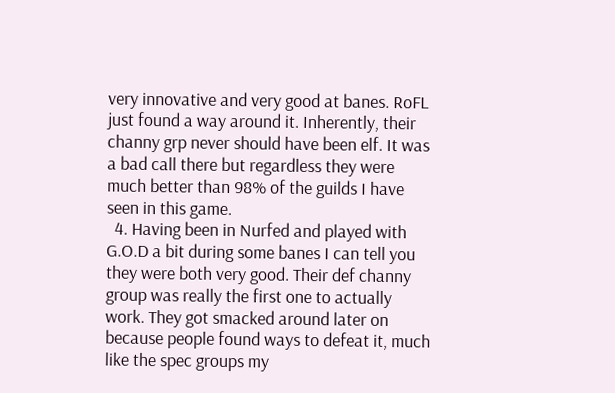very innovative and very good at banes. RoFL just found a way around it. Inherently, their channy grp never should have been elf. It was a bad call there but regardless they were much better than 98% of the guilds I have seen in this game.
  4. Having been in Nurfed and played with G.O.D a bit during some banes I can tell you they were both very good. Their def channy group was really the first one to actually work. They got smacked around later on because people found ways to defeat it, much like the spec groups my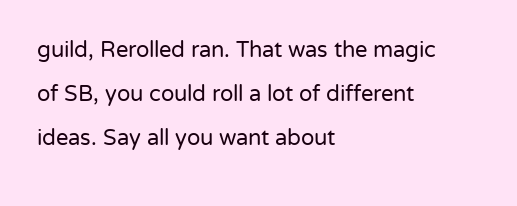guild, Rerolled ran. That was the magic of SB, you could roll a lot of different ideas. Say all you want about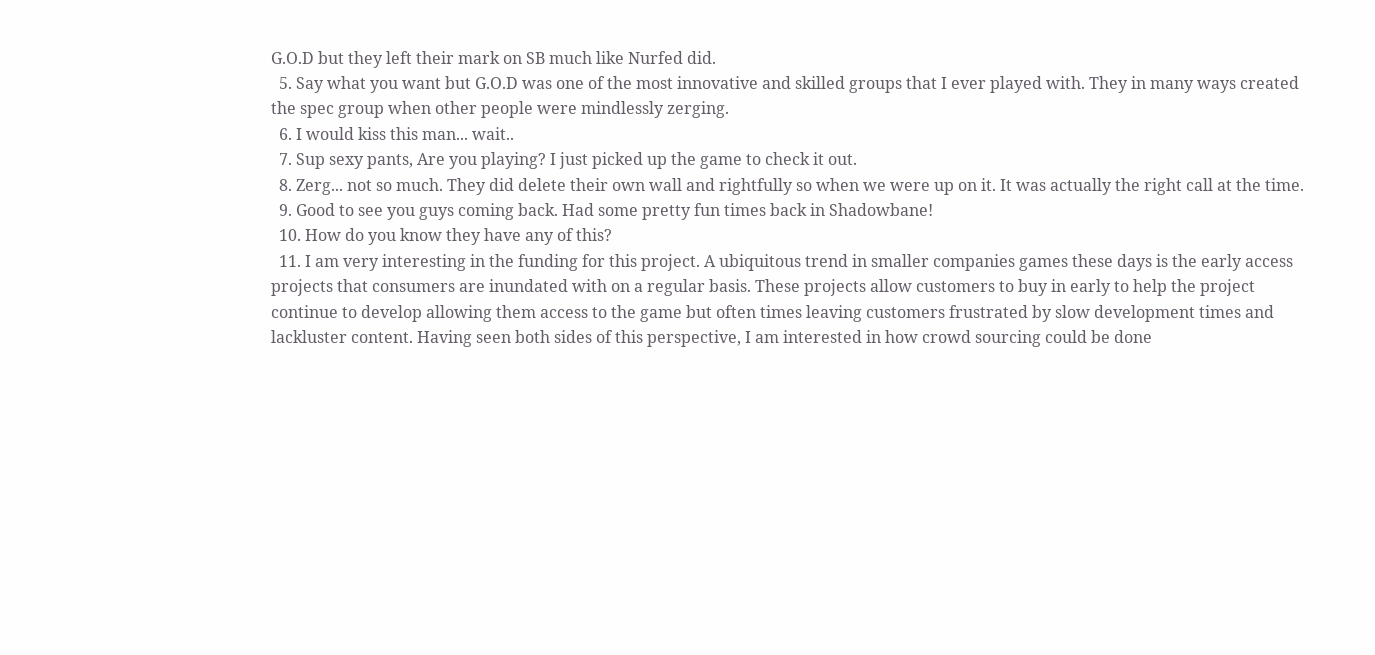G.O.D but they left their mark on SB much like Nurfed did.
  5. Say what you want but G.O.D was one of the most innovative and skilled groups that I ever played with. They in many ways created the spec group when other people were mindlessly zerging.
  6. I would kiss this man... wait..
  7. Sup sexy pants, Are you playing? I just picked up the game to check it out.
  8. Zerg... not so much. They did delete their own wall and rightfully so when we were up on it. It was actually the right call at the time.
  9. Good to see you guys coming back. Had some pretty fun times back in Shadowbane!
  10. How do you know they have any of this?
  11. I am very interesting in the funding for this project. A ubiquitous trend in smaller companies games these days is the early access projects that consumers are inundated with on a regular basis. These projects allow customers to buy in early to help the project continue to develop allowing them access to the game but often times leaving customers frustrated by slow development times and lackluster content. Having seen both sides of this perspective, I am interested in how crowd sourcing could be done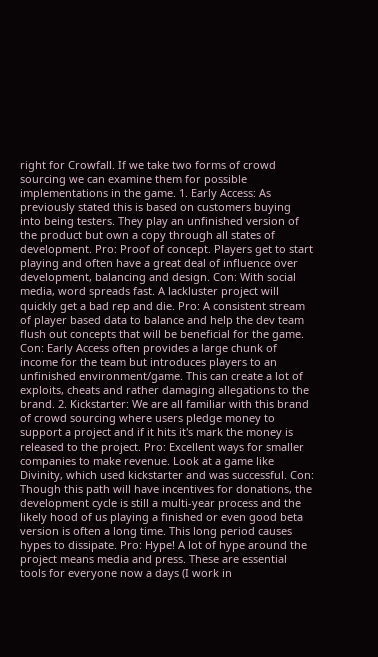right for Crowfall. If we take two forms of crowd sourcing we can examine them for possible implementations in the game. 1. Early Access: As previously stated this is based on customers buying into being testers. They play an unfinished version of the product but own a copy through all states of development. Pro: Proof of concept. Players get to start playing and often have a great deal of influence over development, balancing and design. Con: With social media, word spreads fast. A lackluster project will quickly get a bad rep and die. Pro: A consistent stream of player based data to balance and help the dev team flush out concepts that will be beneficial for the game. Con: Early Access often provides a large chunk of income for the team but introduces players to an unfinished environment/game. This can create a lot of exploits, cheats and rather damaging allegations to the brand. 2. Kickstarter: We are all familiar with this brand of crowd sourcing where users pledge money to support a project and if it hits it's mark the money is released to the project. Pro: Excellent ways for smaller companies to make revenue. Look at a game like Divinity, which used kickstarter and was successful. Con: Though this path will have incentives for donations, the development cycle is still a multi-year process and the likely hood of us playing a finished or even good beta version is often a long time. This long period causes hypes to dissipate. Pro: Hype! A lot of hype around the project means media and press. These are essential tools for everyone now a days (I work in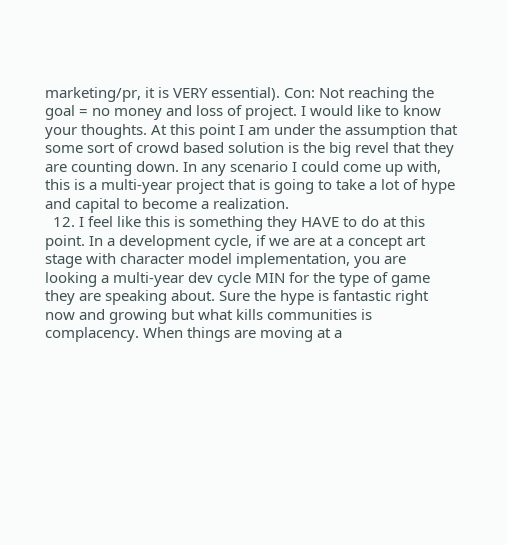marketing/pr, it is VERY essential). Con: Not reaching the goal = no money and loss of project. I would like to know your thoughts. At this point I am under the assumption that some sort of crowd based solution is the big revel that they are counting down. In any scenario I could come up with, this is a multi-year project that is going to take a lot of hype and capital to become a realization.
  12. I feel like this is something they HAVE to do at this point. In a development cycle, if we are at a concept art stage with character model implementation, you are looking a multi-year dev cycle MIN for the type of game they are speaking about. Sure the hype is fantastic right now and growing but what kills communities is complacency. When things are moving at a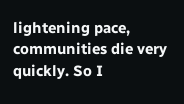lightening pace, communities die very quickly. So I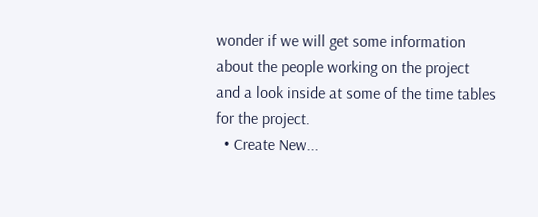wonder if we will get some information about the people working on the project and a look inside at some of the time tables for the project.
  • Create New...